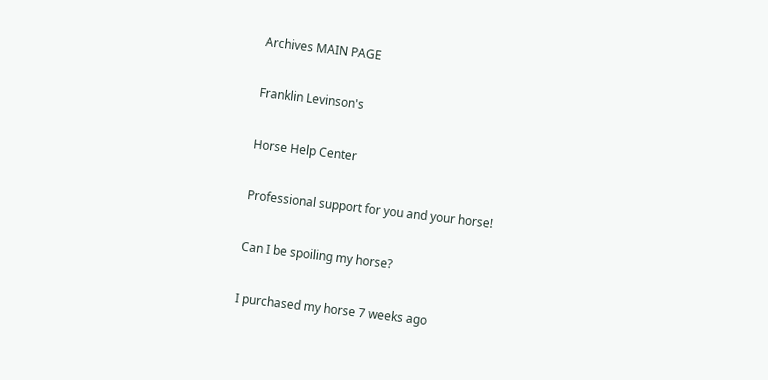Archives MAIN PAGE

Franklin Levinson's

Horse Help Center

Professional support for you and your horse!

Can I be spoiling my horse?

I purchased my horse 7 weeks ago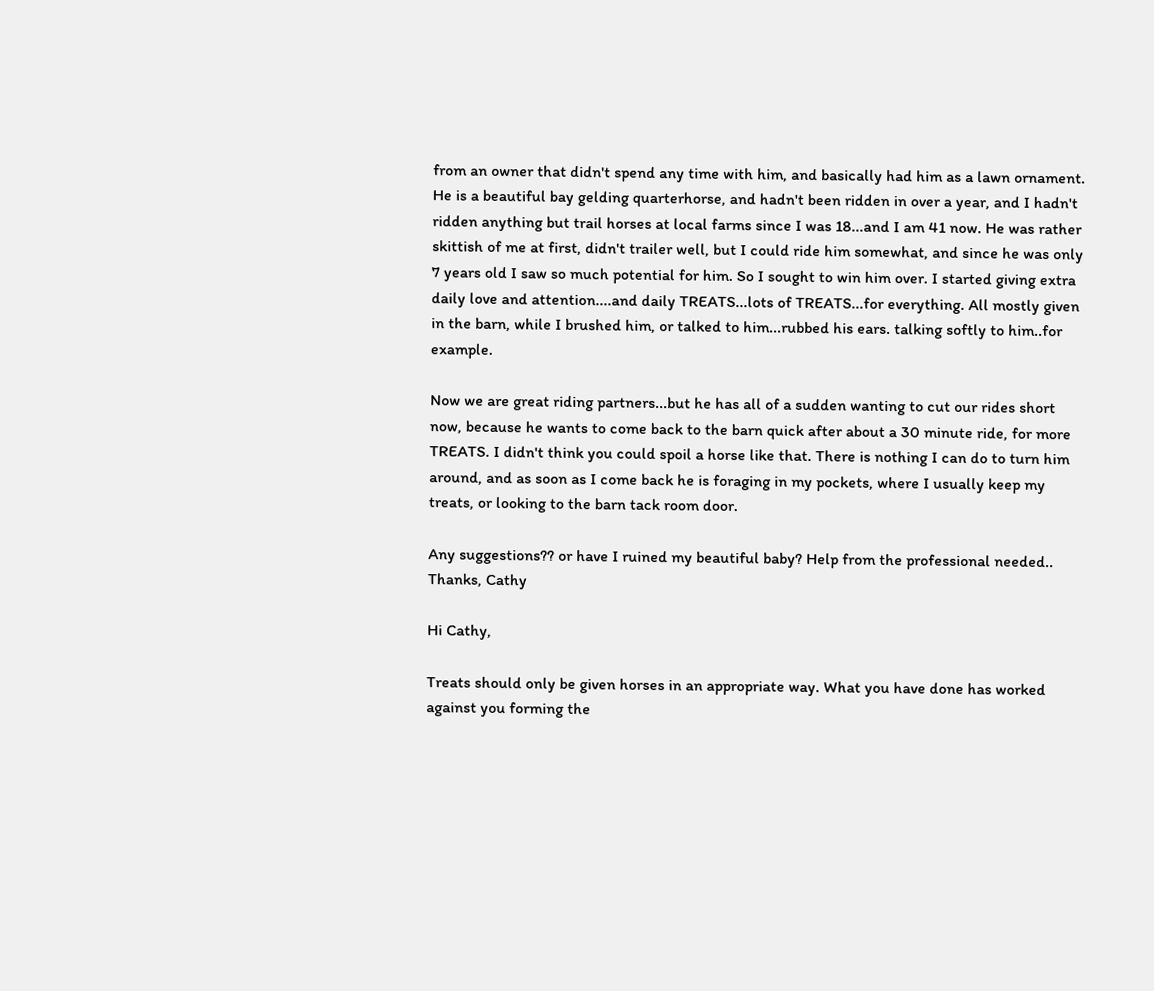from an owner that didn't spend any time with him, and basically had him as a lawn ornament. He is a beautiful bay gelding quarterhorse, and hadn't been ridden in over a year, and I hadn't ridden anything but trail horses at local farms since I was 18...and I am 41 now. He was rather skittish of me at first, didn't trailer well, but I could ride him somewhat, and since he was only 7 years old I saw so much potential for him. So I sought to win him over. I started giving extra daily love and attention....and daily TREATS...lots of TREATS...for everything. All mostly given in the barn, while I brushed him, or talked to him...rubbed his ears. talking softly to him..for example.

Now we are great riding partners...but he has all of a sudden wanting to cut our rides short now, because he wants to come back to the barn quick after about a 30 minute ride, for more TREATS. I didn't think you could spoil a horse like that. There is nothing I can do to turn him around, and as soon as I come back he is foraging in my pockets, where I usually keep my treats, or looking to the barn tack room door.

Any suggestions?? or have I ruined my beautiful baby? Help from the professional needed..
Thanks, Cathy

Hi Cathy,

Treats should only be given horses in an appropriate way. What you have done has worked against you forming the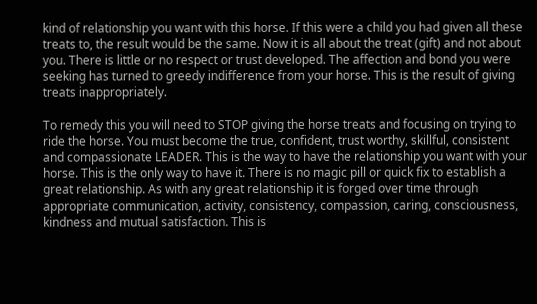kind of relationship you want with this horse. If this were a child you had given all these treats to, the result would be the same. Now it is all about the treat (gift) and not about you. There is little or no respect or trust developed. The affection and bond you were seeking has turned to greedy indifference from your horse. This is the result of giving treats inappropriately.

To remedy this you will need to STOP giving the horse treats and focusing on trying to ride the horse. You must become the true, confident, trust worthy, skillful, consistent and compassionate LEADER. This is the way to have the relationship you want with your horse. This is the only way to have it. There is no magic pill or quick fix to establish a great relationship. As with any great relationship it is forged over time through appropriate communication, activity, consistency, compassion, caring, consciousness, kindness and mutual satisfaction. This is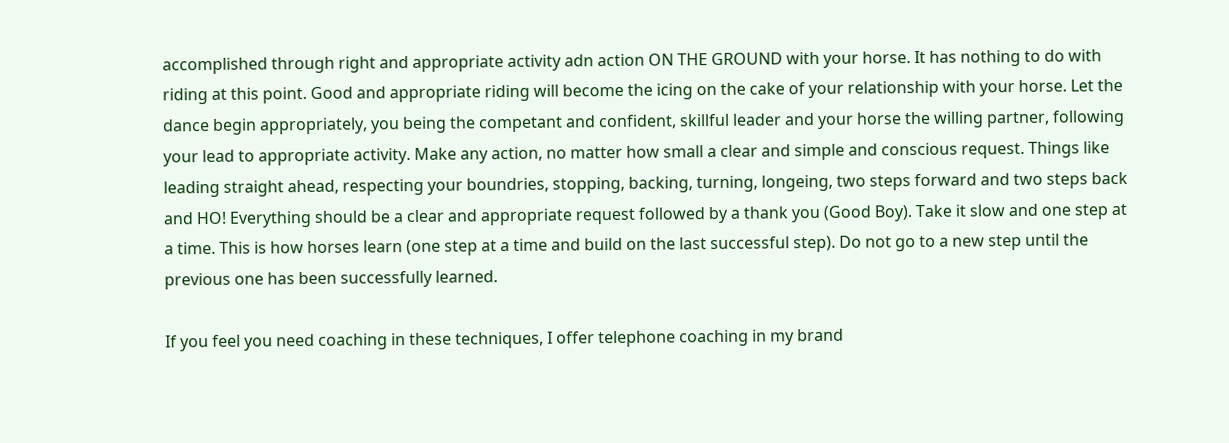accomplished through right and appropriate activity adn action ON THE GROUND with your horse. It has nothing to do with riding at this point. Good and appropriate riding will become the icing on the cake of your relationship with your horse. Let the dance begin appropriately, you being the competant and confident, skillful leader and your horse the willing partner, following your lead to appropriate activity. Make any action, no matter how small a clear and simple and conscious request. Things like leading straight ahead, respecting your boundries, stopping, backing, turning, longeing, two steps forward and two steps back and HO! Everything should be a clear and appropriate request followed by a thank you (Good Boy). Take it slow and one step at a time. This is how horses learn (one step at a time and build on the last successful step). Do not go to a new step until the previous one has been successfully learned.

If you feel you need coaching in these techniques, I offer telephone coaching in my brand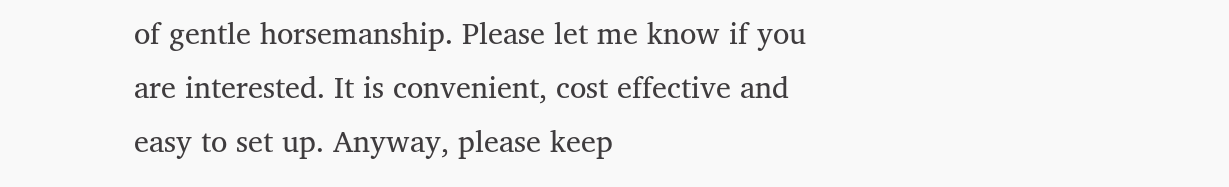of gentle horsemanship. Please let me know if you are interested. It is convenient, cost effective and easy to set up. Anyway, please keep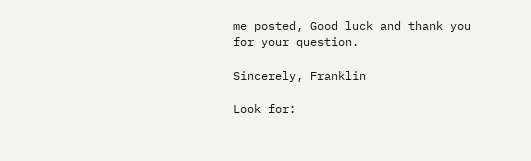me posted, Good luck and thank you for your question.

Sincerely, Franklin

Look for: